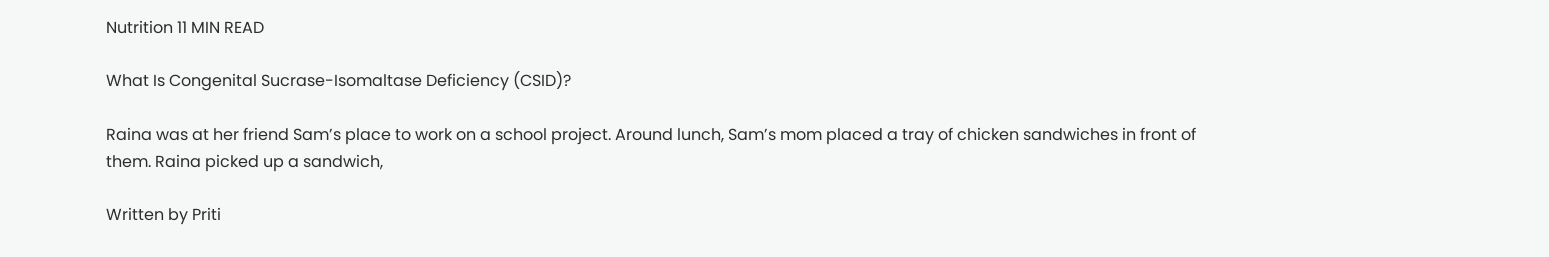Nutrition 11 MIN READ

What Is Congenital Sucrase-Isomaltase Deficiency (CSID)?

Raina was at her friend Sam’s place to work on a school project. Around lunch, Sam’s mom placed a tray of chicken sandwiches in front of them. Raina picked up a sandwich,

Written by Priti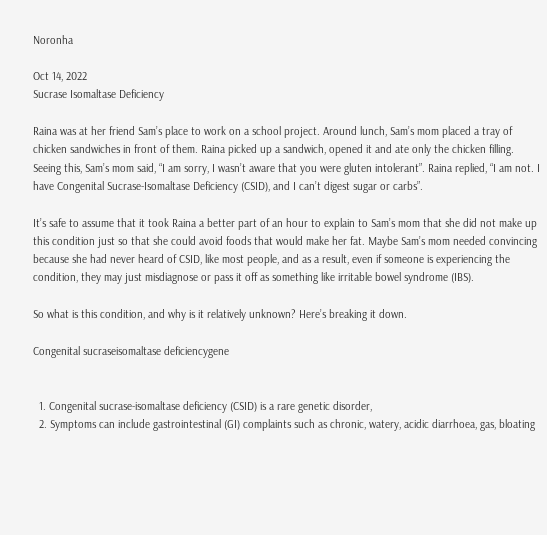Noronha

Oct 14, 2022
Sucrase Isomaltase Deficiency

Raina was at her friend Sam’s place to work on a school project. Around lunch, Sam’s mom placed a tray of chicken sandwiches in front of them. Raina picked up a sandwich, opened it and ate only the chicken filling. Seeing this, Sam’s mom said, “I am sorry, I wasn’t aware that you were gluten intolerant”. Raina replied, “I am not. I have Congenital Sucrase-Isomaltase Deficiency (CSID), and I can’t digest sugar or carbs”.

It’s safe to assume that it took Raina a better part of an hour to explain to Sam’s mom that she did not make up this condition just so that she could avoid foods that would make her fat. Maybe Sam’s mom needed convincing because she had never heard of CSID, like most people, and as a result, even if someone is experiencing the condition, they may just misdiagnose or pass it off as something like irritable bowel syndrome (IBS).

So what is this condition, and why is it relatively unknown? Here’s breaking it down.

Congenital sucraseisomaltase deficiencygene


  1. Congenital sucrase-isomaltase deficiency (CSID) is a rare genetic disorder,
  2. Symptoms can include gastrointestinal (GI) complaints such as chronic, watery, acidic diarrhoea, gas, bloating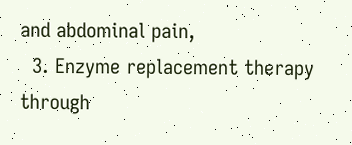and abdominal pain,
  3. Enzyme replacement therapy through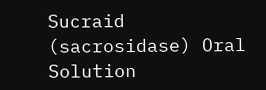Sucraid (sacrosidase) Oral Solution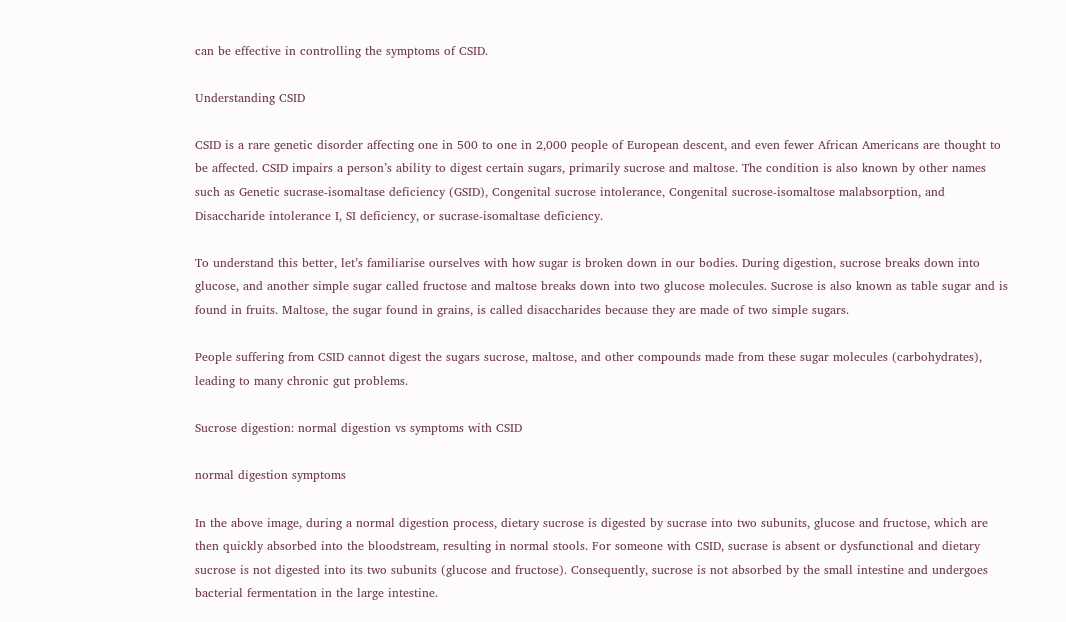can be effective in controlling the symptoms of CSID.

Understanding CSID

CSID is a rare genetic disorder affecting one in 500 to one in 2,000 people of European descent, and even fewer African Americans are thought to be affected. CSID impairs a person’s ability to digest certain sugars, primarily sucrose and maltose. The condition is also known by other names such as Genetic sucrase-isomaltase deficiency (GSID), Congenital sucrose intolerance, Congenital sucrose-isomaltose malabsorption, and Disaccharide intolerance I, SI deficiency, or sucrase-isomaltase deficiency.

To understand this better, let’s familiarise ourselves with how sugar is broken down in our bodies. During digestion, sucrose breaks down into glucose, and another simple sugar called fructose and maltose breaks down into two glucose molecules. Sucrose is also known as table sugar and is found in fruits. Maltose, the sugar found in grains, is called disaccharides because they are made of two simple sugars.

People suffering from CSID cannot digest the sugars sucrose, maltose, and other compounds made from these sugar molecules (carbohydrates), leading to many chronic gut problems.

Sucrose digestion: normal digestion vs symptoms with CSID

normal digestion symptoms

In the above image, during a normal digestion process, dietary sucrose is digested by sucrase into two subunits, glucose and fructose, which are then quickly absorbed into the bloodstream, resulting in normal stools. For someone with CSID, sucrase is absent or dysfunctional and dietary sucrose is not digested into its two subunits (glucose and fructose). Consequently, sucrose is not absorbed by the small intestine and undergoes bacterial fermentation in the large intestine.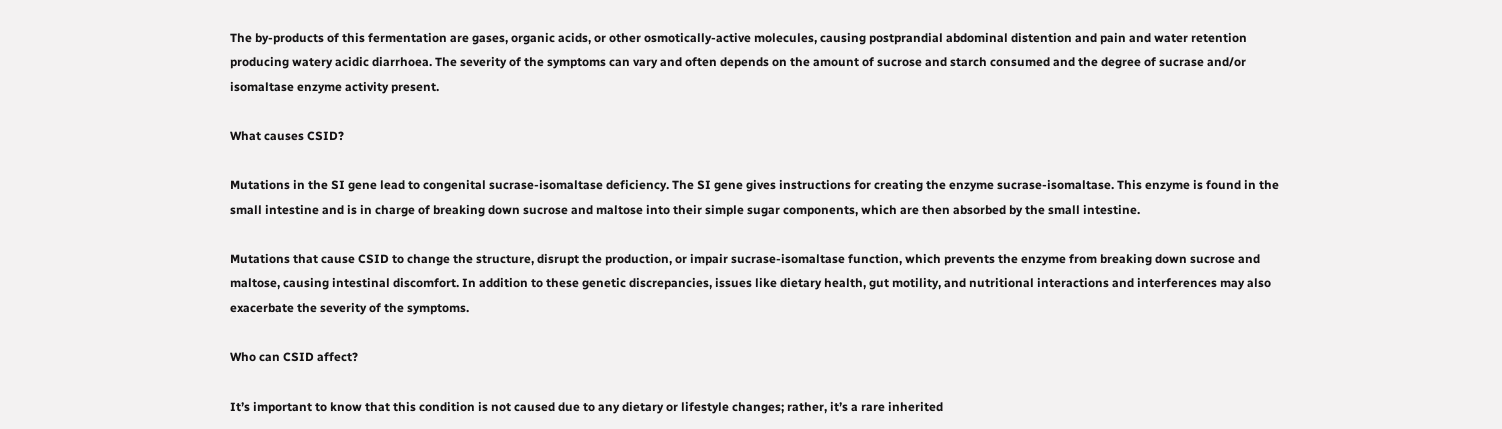The by-products of this fermentation are gases, organic acids, or other osmotically-active molecules, causing postprandial abdominal distention and pain and water retention producing watery acidic diarrhoea. The severity of the symptoms can vary and often depends on the amount of sucrose and starch consumed and the degree of sucrase and/or isomaltase enzyme activity present.

What causes CSID?

Mutations in the SI gene lead to congenital sucrase-isomaltase deficiency. The SI gene gives instructions for creating the enzyme sucrase-isomaltase. This enzyme is found in the small intestine and is in charge of breaking down sucrose and maltose into their simple sugar components, which are then absorbed by the small intestine.

Mutations that cause CSID to change the structure, disrupt the production, or impair sucrase-isomaltase function, which prevents the enzyme from breaking down sucrose and maltose, causing intestinal discomfort. In addition to these genetic discrepancies, issues like dietary health, gut motility, and nutritional interactions and interferences may also exacerbate the severity of the symptoms.

Who can CSID affect?

It’s important to know that this condition is not caused due to any dietary or lifestyle changes; rather, it’s a rare inherited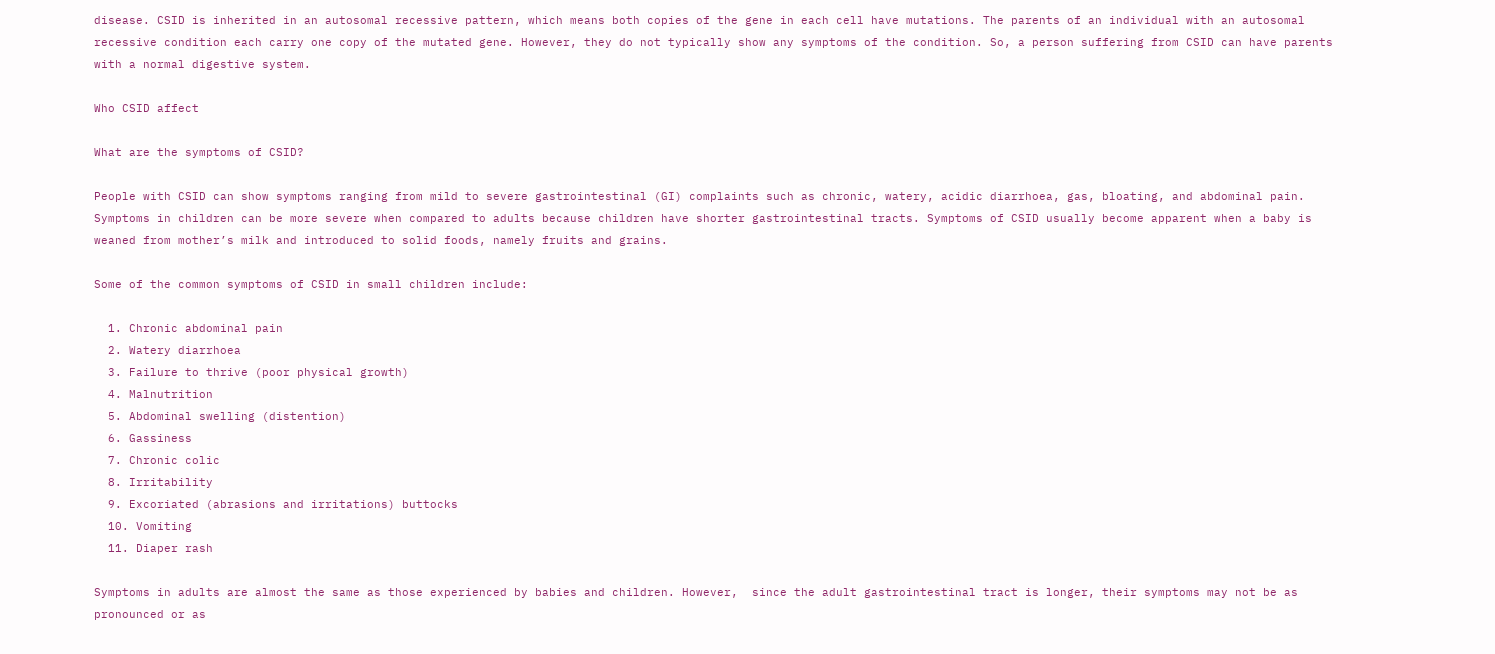disease. CSID is inherited in an autosomal recessive pattern, which means both copies of the gene in each cell have mutations. The parents of an individual with an autosomal recessive condition each carry one copy of the mutated gene. However, they do not typically show any symptoms of the condition. So, a person suffering from CSID can have parents with a normal digestive system.

Who CSID affect

What are the symptoms of CSID?

People with CSID can show symptoms ranging from mild to severe gastrointestinal (GI) complaints such as chronic, watery, acidic diarrhoea, gas, bloating, and abdominal pain. Symptoms in children can be more severe when compared to adults because children have shorter gastrointestinal tracts. Symptoms of CSID usually become apparent when a baby is weaned from mother’s milk and introduced to solid foods, namely fruits and grains.

Some of the common symptoms of CSID in small children include:

  1. Chronic abdominal pain
  2. Watery diarrhoea
  3. Failure to thrive (poor physical growth)
  4. Malnutrition
  5. Abdominal swelling (distention)
  6. Gassiness
  7. Chronic colic
  8. Irritability
  9. Excoriated (abrasions and irritations) buttocks
  10. Vomiting
  11. Diaper rash

Symptoms in adults are almost the same as those experienced by babies and children. However,  since the adult gastrointestinal tract is longer, their symptoms may not be as pronounced or as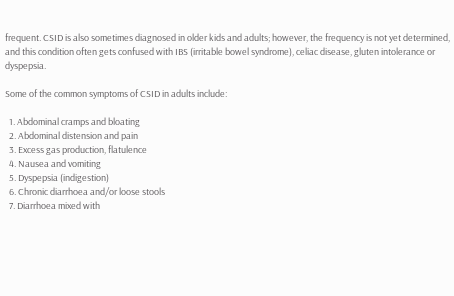frequent. CSID is also sometimes diagnosed in older kids and adults; however, the frequency is not yet determined, and this condition often gets confused with IBS (irritable bowel syndrome), celiac disease, gluten intolerance or dyspepsia.

Some of the common symptoms of CSID in adults include:

  1. Abdominal cramps and bloating
  2. Abdominal distension and pain
  3. Excess gas production, flatulence
  4. Nausea and vomiting
  5. Dyspepsia (indigestion)
  6. Chronic diarrhoea and/or loose stools
  7. Diarrhoea mixed with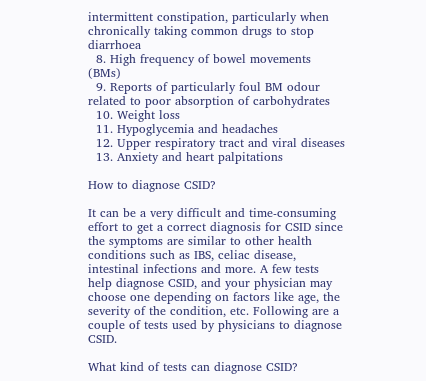intermittent constipation, particularly when chronically taking common drugs to stop diarrhoea
  8. High frequency of bowel movements (BMs)
  9. Reports of particularly foul BM odour related to poor absorption of carbohydrates
  10. Weight loss
  11. Hypoglycemia and headaches
  12. Upper respiratory tract and viral diseases
  13. Anxiety and heart palpitations

How to diagnose CSID?

It can be a very difficult and time-consuming effort to get a correct diagnosis for CSID since the symptoms are similar to other health conditions such as IBS, celiac disease, intestinal infections and more. A few tests help diagnose CSID, and your physician may choose one depending on factors like age, the severity of the condition, etc. Following are a couple of tests used by physicians to diagnose CSID.

What kind of tests can diagnose CSID?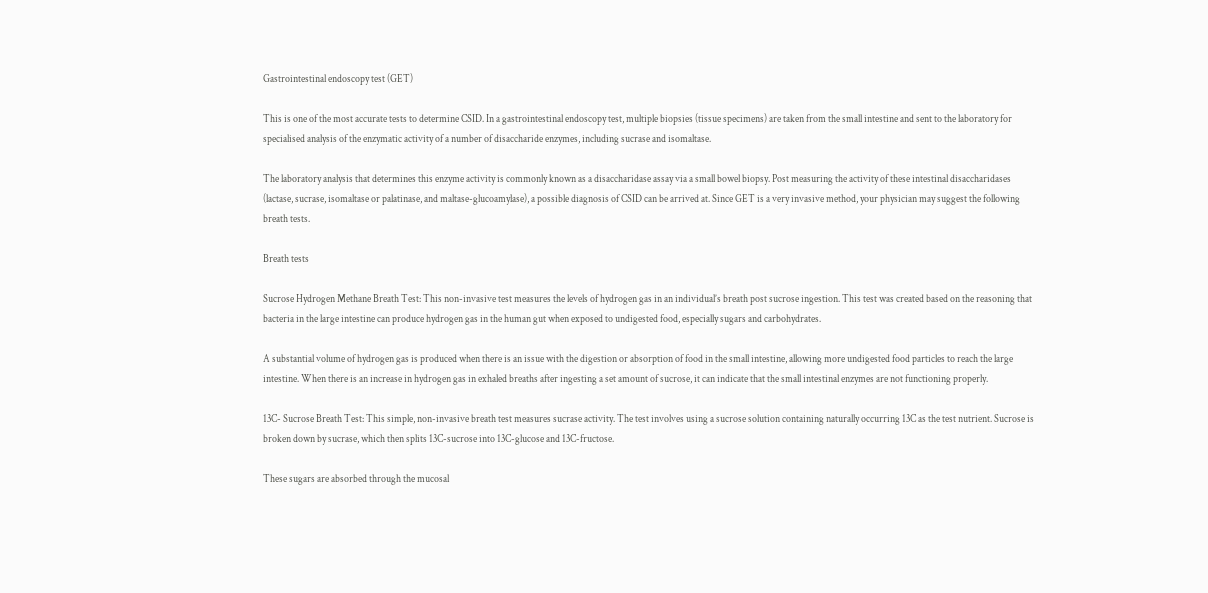Gastrointestinal endoscopy test (GET)

This is one of the most accurate tests to determine CSID. In a gastrointestinal endoscopy test, multiple biopsies (tissue specimens) are taken from the small intestine and sent to the laboratory for specialised analysis of the enzymatic activity of a number of disaccharide enzymes, including sucrase and isomaltase.

The laboratory analysis that determines this enzyme activity is commonly known as a disaccharidase assay via a small bowel biopsy. Post measuring the activity of these intestinal disaccharidases (lactase, sucrase, isomaltase or palatinase, and maltase-glucoamylase), a possible diagnosis of CSID can be arrived at. Since GET is a very invasive method, your physician may suggest the following breath tests.

Breath tests

Sucrose Hydrogen Methane Breath Test: This non-invasive test measures the levels of hydrogen gas in an individual’s breath post sucrose ingestion. This test was created based on the reasoning that bacteria in the large intestine can produce hydrogen gas in the human gut when exposed to undigested food, especially sugars and carbohydrates.

A substantial volume of hydrogen gas is produced when there is an issue with the digestion or absorption of food in the small intestine, allowing more undigested food particles to reach the large intestine. When there is an increase in hydrogen gas in exhaled breaths after ingesting a set amount of sucrose, it can indicate that the small intestinal enzymes are not functioning properly.

13C- Sucrose Breath Test: This simple, non-invasive breath test measures sucrase activity. The test involves using a sucrose solution containing naturally occurring 13C as the test nutrient. Sucrose is broken down by sucrase, which then splits 13C-sucrose into 13C-glucose and 13C-fructose.

These sugars are absorbed through the mucosal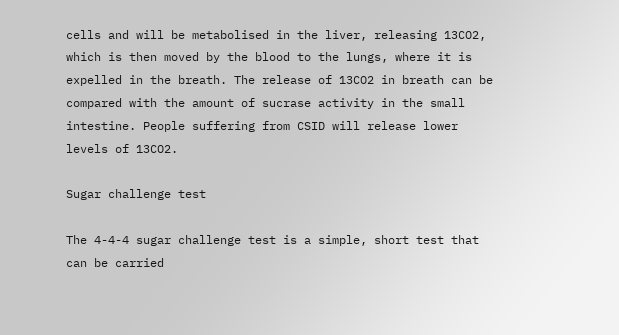cells and will be metabolised in the liver, releasing 13CO2, which is then moved by the blood to the lungs, where it is expelled in the breath. The release of 13CO2 in breath can be compared with the amount of sucrase activity in the small intestine. People suffering from CSID will release lower levels of 13CO2.

Sugar challenge test

The 4-4-4 sugar challenge test is a simple, short test that can be carried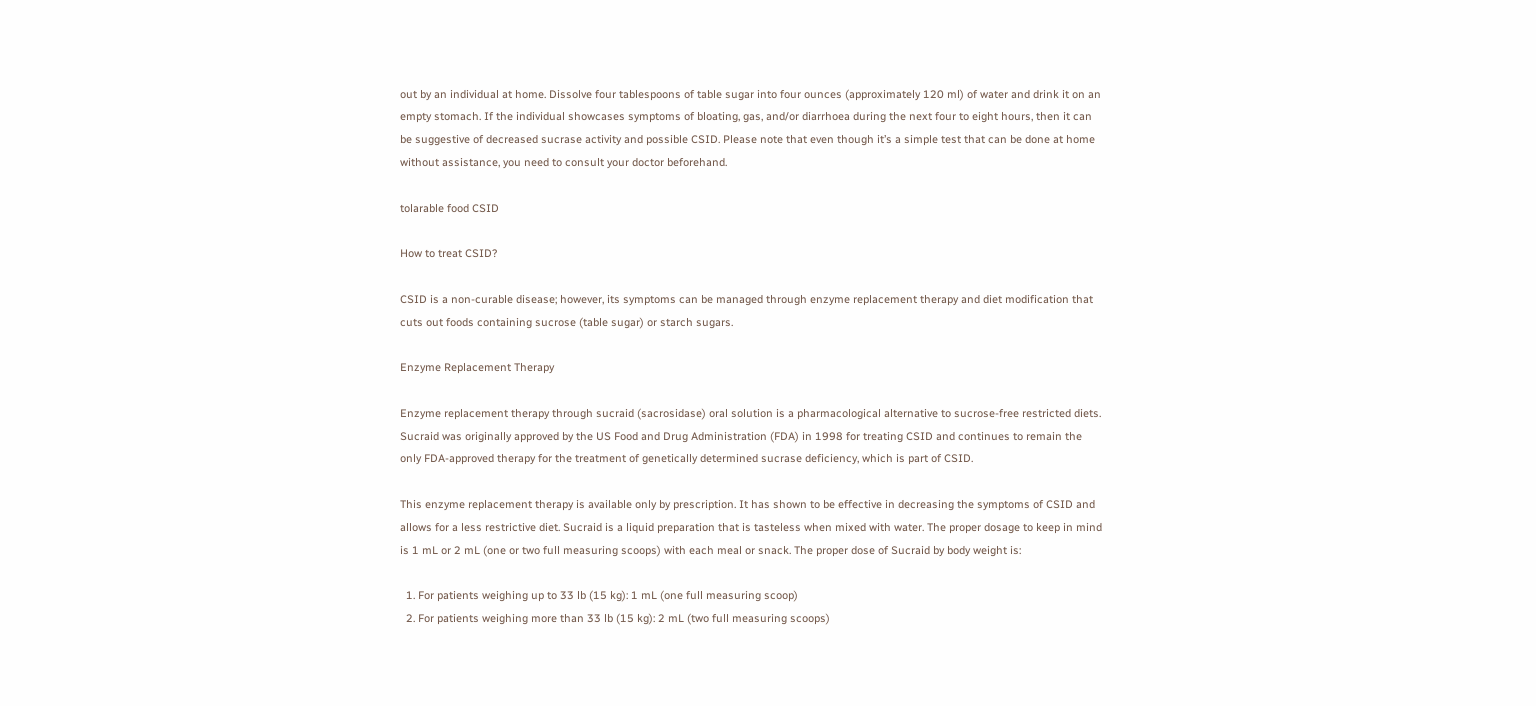out by an individual at home. Dissolve four tablespoons of table sugar into four ounces (approximately 120 ml) of water and drink it on an empty stomach. If the individual showcases symptoms of bloating, gas, and/or diarrhoea during the next four to eight hours, then it can be suggestive of decreased sucrase activity and possible CSID. Please note that even though it’s a simple test that can be done at home without assistance, you need to consult your doctor beforehand.

tolarable food CSID

How to treat CSID?

CSID is a non-curable disease; however, its symptoms can be managed through enzyme replacement therapy and diet modification that cuts out foods containing sucrose (table sugar) or starch sugars.

Enzyme Replacement Therapy

Enzyme replacement therapy through sucraid (sacrosidase) oral solution is a pharmacological alternative to sucrose-free restricted diets. Sucraid was originally approved by the US Food and Drug Administration (FDA) in 1998 for treating CSID and continues to remain the only FDA-approved therapy for the treatment of genetically determined sucrase deficiency, which is part of CSID.

This enzyme replacement therapy is available only by prescription. It has shown to be effective in decreasing the symptoms of CSID and allows for a less restrictive diet. Sucraid is a liquid preparation that is tasteless when mixed with water. The proper dosage to keep in mind is 1 mL or 2 mL (one or two full measuring scoops) with each meal or snack. The proper dose of Sucraid by body weight is:

  1. For patients weighing up to 33 lb (15 kg): 1 mL (one full measuring scoop)
  2. For patients weighing more than 33 lb (15 kg): 2 mL (two full measuring scoops)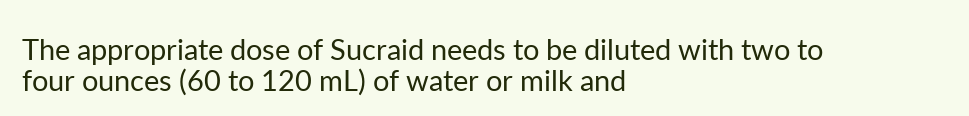The appropriate dose of Sucraid needs to be diluted with two to four ounces (60 to 120 mL) of water or milk and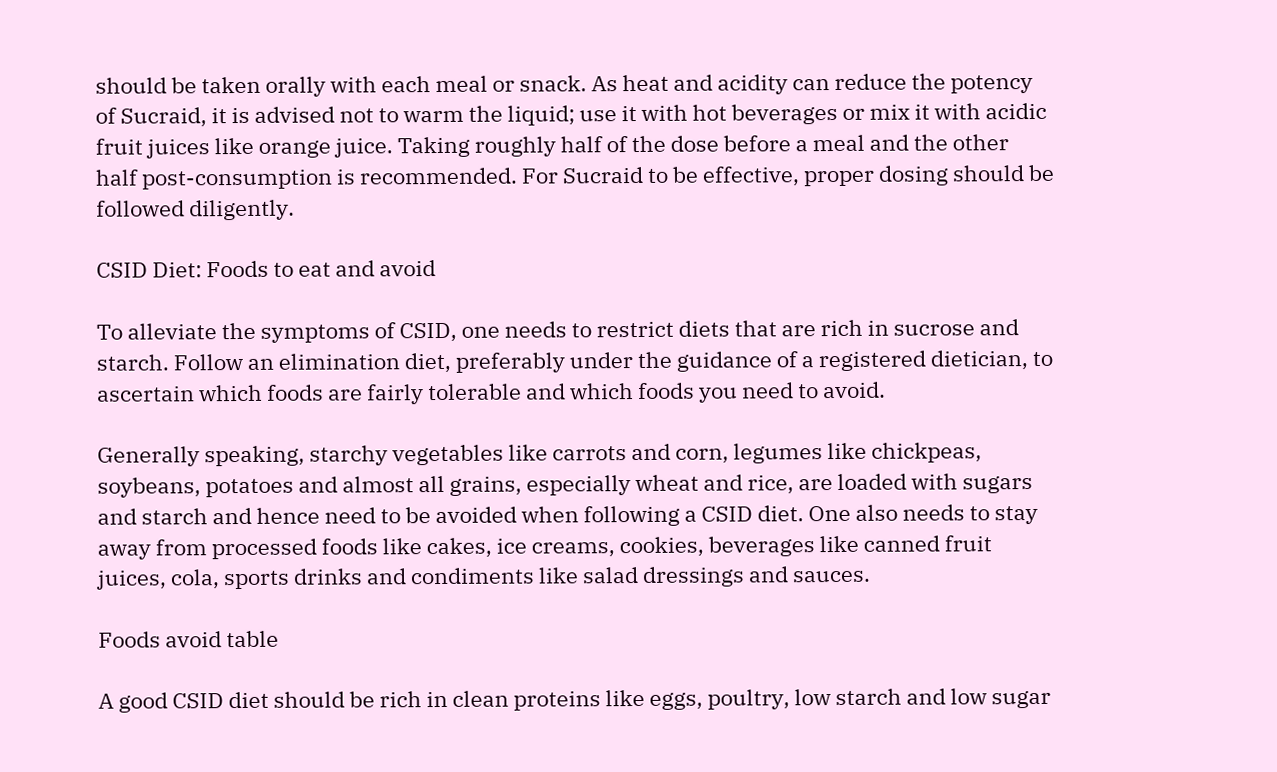should be taken orally with each meal or snack. As heat and acidity can reduce the potency of Sucraid, it is advised not to warm the liquid; use it with hot beverages or mix it with acidic fruit juices like orange juice. Taking roughly half of the dose before a meal and the other half post-consumption is recommended. For Sucraid to be effective, proper dosing should be followed diligently.

CSID Diet: Foods to eat and avoid

To alleviate the symptoms of CSID, one needs to restrict diets that are rich in sucrose and starch. Follow an elimination diet, preferably under the guidance of a registered dietician, to ascertain which foods are fairly tolerable and which foods you need to avoid.

Generally speaking, starchy vegetables like carrots and corn, legumes like chickpeas, soybeans, potatoes and almost all grains, especially wheat and rice, are loaded with sugars and starch and hence need to be avoided when following a CSID diet. One also needs to stay away from processed foods like cakes, ice creams, cookies, beverages like canned fruit juices, cola, sports drinks and condiments like salad dressings and sauces.

Foods avoid table

A good CSID diet should be rich in clean proteins like eggs, poultry, low starch and low sugar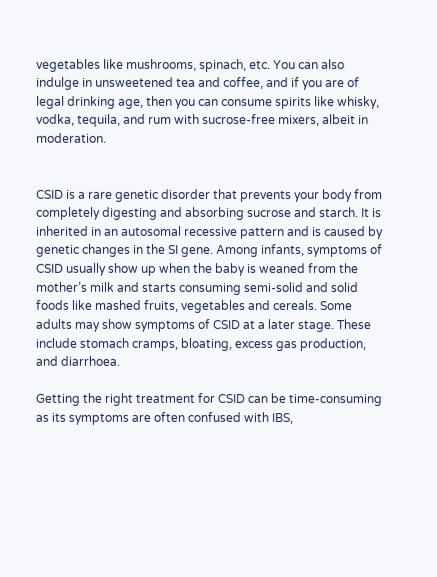vegetables like mushrooms, spinach, etc. You can also indulge in unsweetened tea and coffee, and if you are of legal drinking age, then you can consume spirits like whisky, vodka, tequila, and rum with sucrose-free mixers, albeit in moderation.


CSID is a rare genetic disorder that prevents your body from completely digesting and absorbing sucrose and starch. It is inherited in an autosomal recessive pattern and is caused by genetic changes in the SI gene. Among infants, symptoms of CSID usually show up when the baby is weaned from the mother’s milk and starts consuming semi-solid and solid foods like mashed fruits, vegetables and cereals. Some adults may show symptoms of CSID at a later stage. These include stomach cramps, bloating, excess gas production, and diarrhoea.

Getting the right treatment for CSID can be time-consuming as its symptoms are often confused with IBS,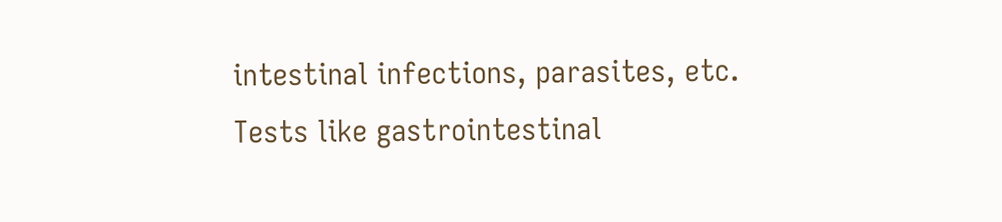intestinal infections, parasites, etc. Tests like gastrointestinal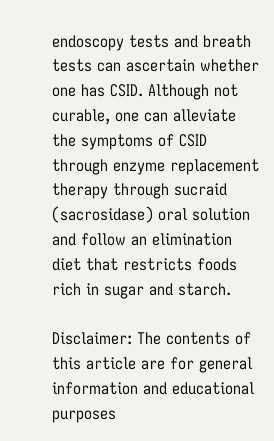endoscopy tests and breath tests can ascertain whether one has CSID. Although not curable, one can alleviate the symptoms of CSID through enzyme replacement therapy through sucraid (sacrosidase) oral solution and follow an elimination diet that restricts foods rich in sugar and starch.

Disclaimer: The contents of this article are for general information and educational purposes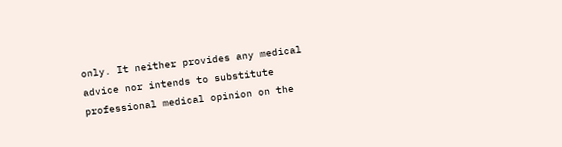only. It neither provides any medical advice nor intends to substitute professional medical opinion on the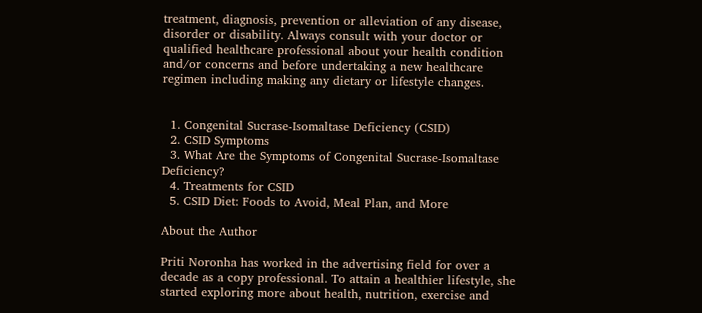treatment, diagnosis, prevention or alleviation of any disease, disorder or disability. Always consult with your doctor or qualified healthcare professional about your health condition and/or concerns and before undertaking a new healthcare regimen including making any dietary or lifestyle changes.


  1. Congenital Sucrase-Isomaltase Deficiency (CSID)
  2. CSID Symptoms
  3. What Are the Symptoms of Congenital Sucrase-Isomaltase Deficiency?
  4. Treatments for CSID
  5. CSID Diet: Foods to Avoid, Meal Plan, and More

About the Author

Priti Noronha has worked in the advertising field for over a decade as a copy professional. To attain a healthier lifestyle, she started exploring more about health, nutrition, exercise and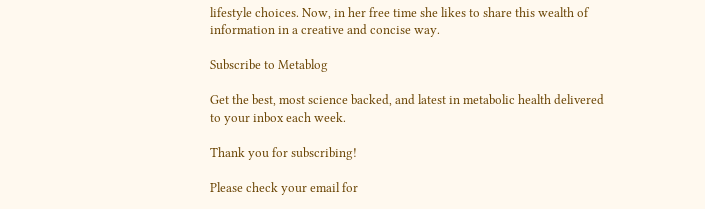lifestyle choices. Now, in her free time she likes to share this wealth of information in a creative and concise way.

Subscribe to Metablog

Get the best, most science backed, and latest in metabolic health delivered to your inbox each week.

Thank you for subscribing!

Please check your email for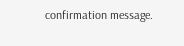confirmation message.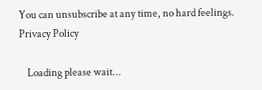You can unsubscribe at any time, no hard feelings. Privacy Policy

    Loading please wait...